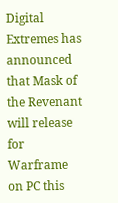Digital Extremes has announced that Mask of the Revenant will release for Warframe on PC this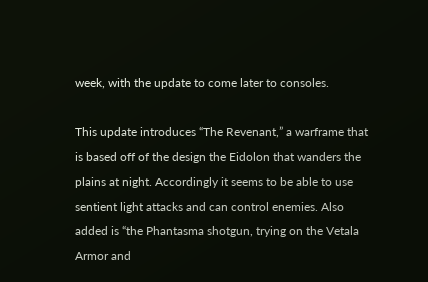week, with the update to come later to consoles.

This update introduces “The Revenant,” a warframe that is based off of the design the Eidolon that wanders the plains at night. Accordingly it seems to be able to use sentient light attacks and can control enemies. Also added is “the Phantasma shotgun, trying on the Vetala Armor and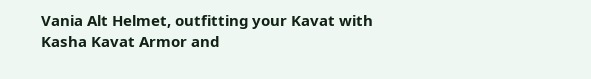Vania Alt Helmet, outfitting your Kavat with Kasha Kavat Armor and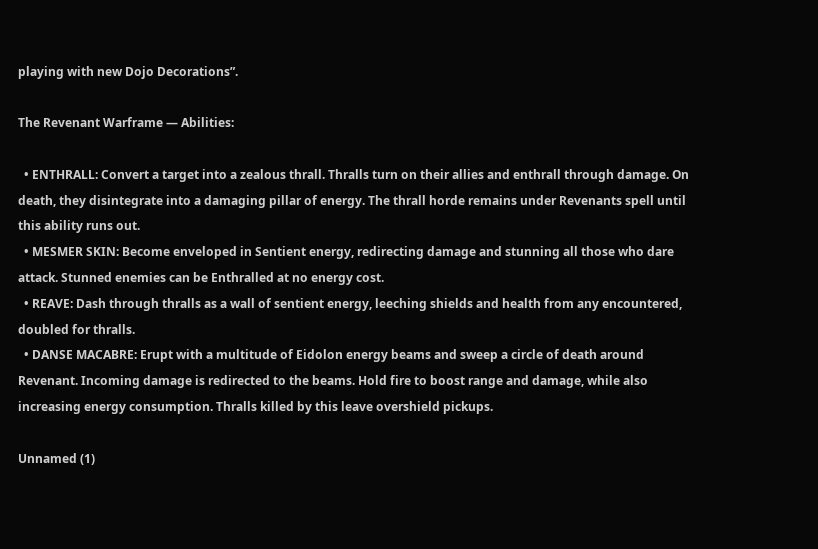playing with new Dojo Decorations”.

The Revenant Warframe — Abilities:

  • ENTHRALL: Convert a target into a zealous thrall. Thralls turn on their allies and enthrall through damage. On death, they disintegrate into a damaging pillar of energy. The thrall horde remains under Revenants spell until this ability runs out.
  • MESMER SKIN: Become enveloped in Sentient energy, redirecting damage and stunning all those who dare attack. Stunned enemies can be Enthralled at no energy cost.
  • REAVE: Dash through thralls as a wall of sentient energy, leeching shields and health from any encountered, doubled for thralls.
  • DANSE MACABRE: Erupt with a multitude of Eidolon energy beams and sweep a circle of death around Revenant. Incoming damage is redirected to the beams. Hold fire to boost range and damage, while also increasing energy consumption. Thralls killed by this leave overshield pickups.

Unnamed (1)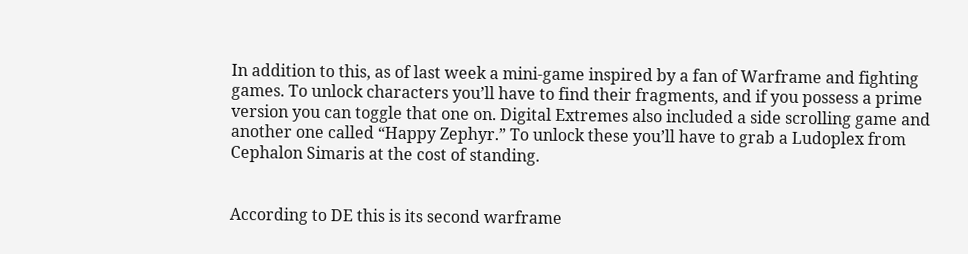In addition to this, as of last week a mini-game inspired by a fan of Warframe and fighting games. To unlock characters you’ll have to find their fragments, and if you possess a prime version you can toggle that one on. Digital Extremes also included a side scrolling game and another one called “Happy Zephyr.” To unlock these you’ll have to grab a Ludoplex from Cephalon Simaris at the cost of standing.


According to DE this is its second warframe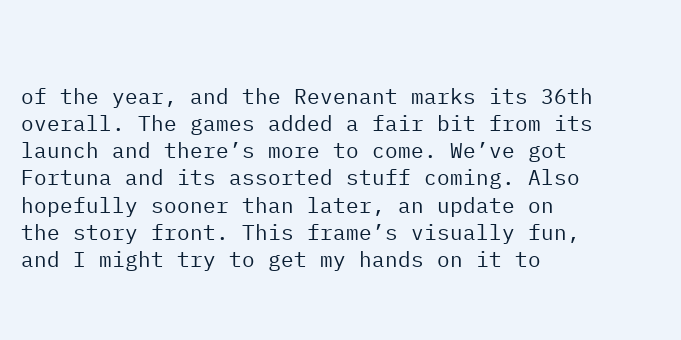of the year, and the Revenant marks its 36th overall. The games added a fair bit from its launch and there’s more to come. We’ve got Fortuna and its assorted stuff coming. Also hopefully sooner than later, an update on the story front. This frame’s visually fun, and I might try to get my hands on it to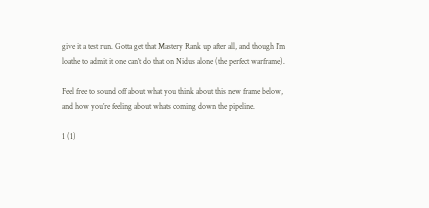give it a test run. Gotta get that Mastery Rank up after all, and though I’m loathe to admit it one can’t do that on Nidus alone (the perfect warframe).

Feel free to sound off about what you think about this new frame below, and how you’re feeling about whats coming down the pipeline.

1 (1)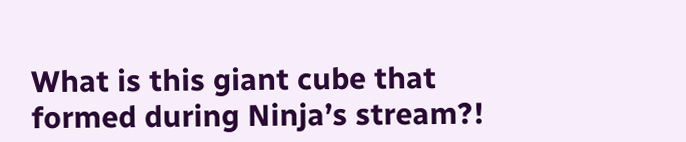What is this giant cube that formed during Ninja’s stream?!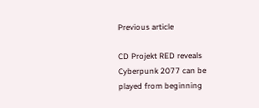Previous article

CD Projekt RED reveals Cyberpunk 2077 can be played from beginning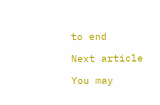to end

Next article

You may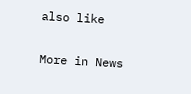also like

More in News